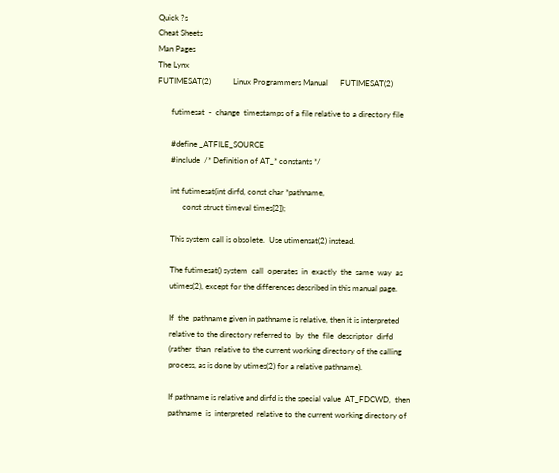Quick ?s
Cheat Sheets
Man Pages
The Lynx
FUTIMESAT(2)           Linux Programmers Manual      FUTIMESAT(2)

       futimesat  -  change  timestamps of a file relative to a directory file

       #define _ATFILE_SOURCE
       #include  /* Definition of AT_* constants */

       int futimesat(int dirfd, const char *pathname,
             const struct timeval times[2]);

       This system call is obsolete.  Use utimensat(2) instead.

       The futimesat() system  call  operates  in  exactly  the  same  way  as
       utimes(2), except for the differences described in this manual page.

       If  the  pathname given in pathname is relative, then it is interpreted
       relative to the directory referred to  by  the  file  descriptor  dirfd
       (rather  than  relative to the current working directory of the calling
       process, as is done by utimes(2) for a relative pathname).

       If pathname is relative and dirfd is the special value  AT_FDCWD,  then
       pathname  is  interpreted  relative to the current working directory of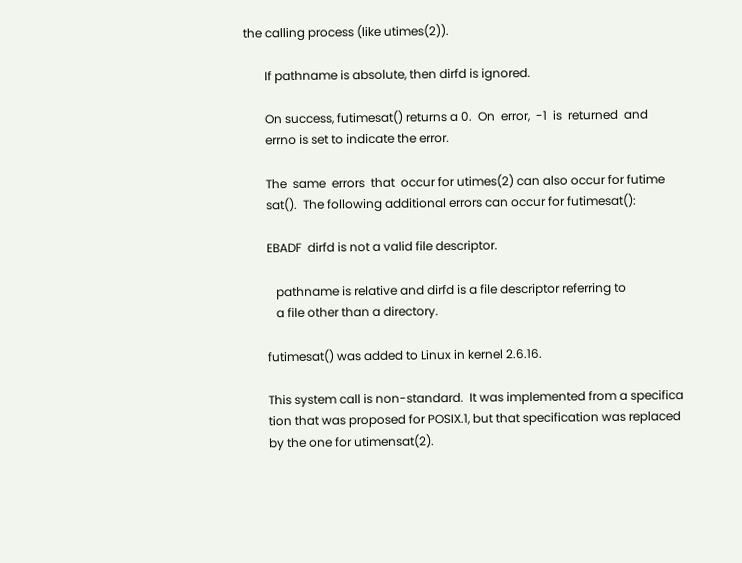the calling process (like utimes(2)).

       If pathname is absolute, then dirfd is ignored.

       On success, futimesat() returns a 0.  On  error,  -1  is  returned  and
       errno is set to indicate the error.

       The  same  errors  that  occur for utimes(2) can also occur for futime
       sat().  The following additional errors can occur for futimesat():

       EBADF  dirfd is not a valid file descriptor.

          pathname is relative and dirfd is a file descriptor referring to
          a file other than a directory.

       futimesat() was added to Linux in kernel 2.6.16.

       This system call is non-standard.  It was implemented from a specifica
       tion that was proposed for POSIX.1, but that specification was replaced
       by the one for utimensat(2).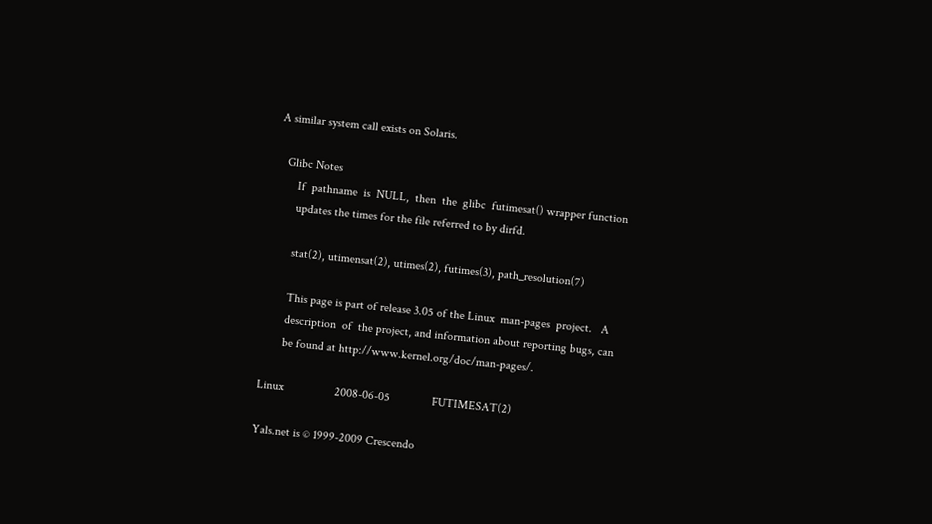A similar system call exists on Solaris.

   Glibc Notes
       If  pathname  is  NULL,  then  the  glibc  futimesat() wrapper function
       updates the times for the file referred to by dirfd.

       stat(2), utimensat(2), utimes(2), futimes(3), path_resolution(7)

       This page is part of release 3.05 of the Linux  man-pages  project.   A
       description  of  the project, and information about reporting bugs, can
       be found at http://www.kernel.org/doc/man-pages/.

Linux                 2008-06-05              FUTIMESAT(2)

Yals.net is © 1999-2009 Crescendo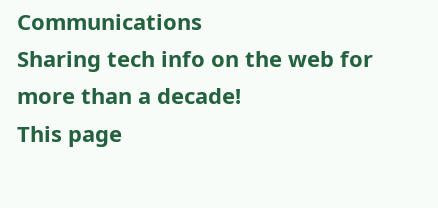Communications
Sharing tech info on the web for more than a decade!
This page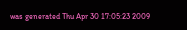was generated Thu Apr 30 17:05:23 2009